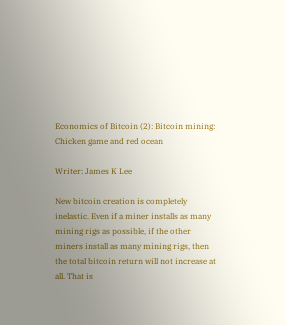Economics of Bitcoin (2): Bitcoin mining: Chicken game and red ocean

Writer: James K Lee

New bitcoin creation is completely inelastic. Even if a miner installs as many mining rigs as possible, if the other miners install as many mining rigs, then the total bitcoin return will not increase at all. That is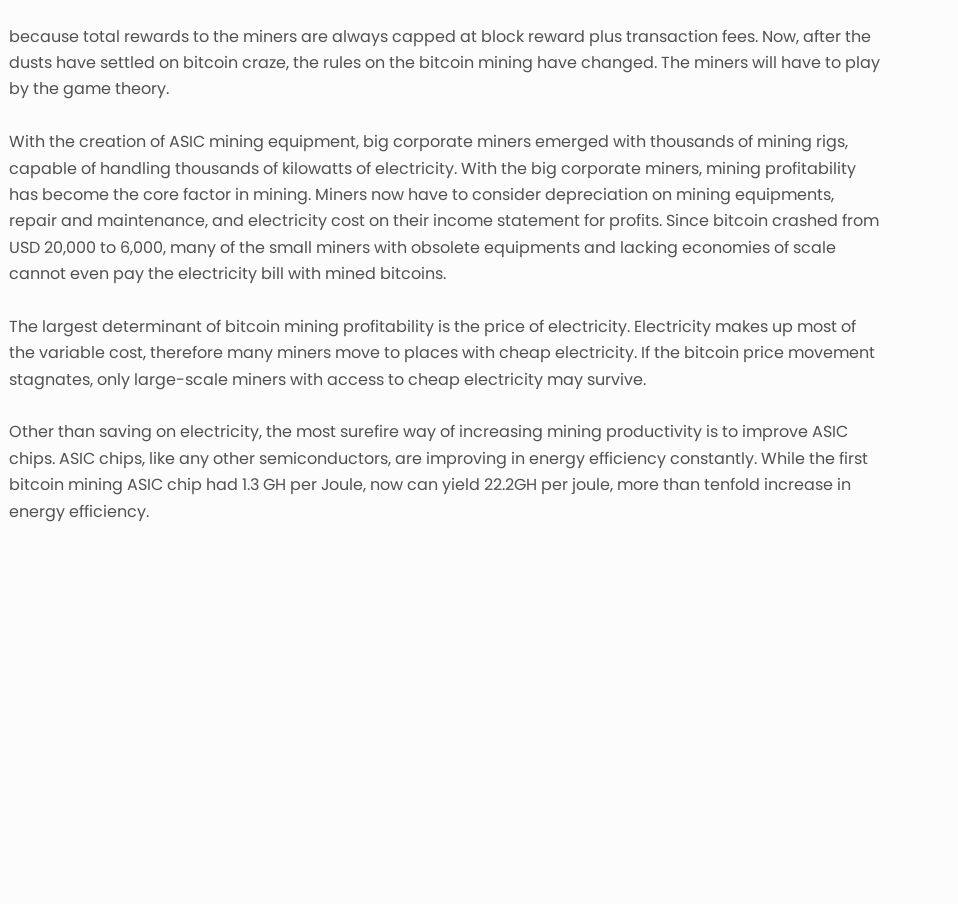because total rewards to the miners are always capped at block reward plus transaction fees. Now, after the dusts have settled on bitcoin craze, the rules on the bitcoin mining have changed. The miners will have to play by the game theory.

With the creation of ASIC mining equipment, big corporate miners emerged with thousands of mining rigs, capable of handling thousands of kilowatts of electricity. With the big corporate miners, mining profitability has become the core factor in mining. Miners now have to consider depreciation on mining equipments, repair and maintenance, and electricity cost on their income statement for profits. Since bitcoin crashed from USD 20,000 to 6,000, many of the small miners with obsolete equipments and lacking economies of scale cannot even pay the electricity bill with mined bitcoins.

The largest determinant of bitcoin mining profitability is the price of electricity. Electricity makes up most of the variable cost, therefore many miners move to places with cheap electricity. If the bitcoin price movement stagnates, only large-scale miners with access to cheap electricity may survive.

Other than saving on electricity, the most surefire way of increasing mining productivity is to improve ASIC chips. ASIC chips, like any other semiconductors, are improving in energy efficiency constantly. While the first bitcoin mining ASIC chip had 1.3 GH per Joule, now can yield 22.2GH per joule, more than tenfold increase in energy efficiency.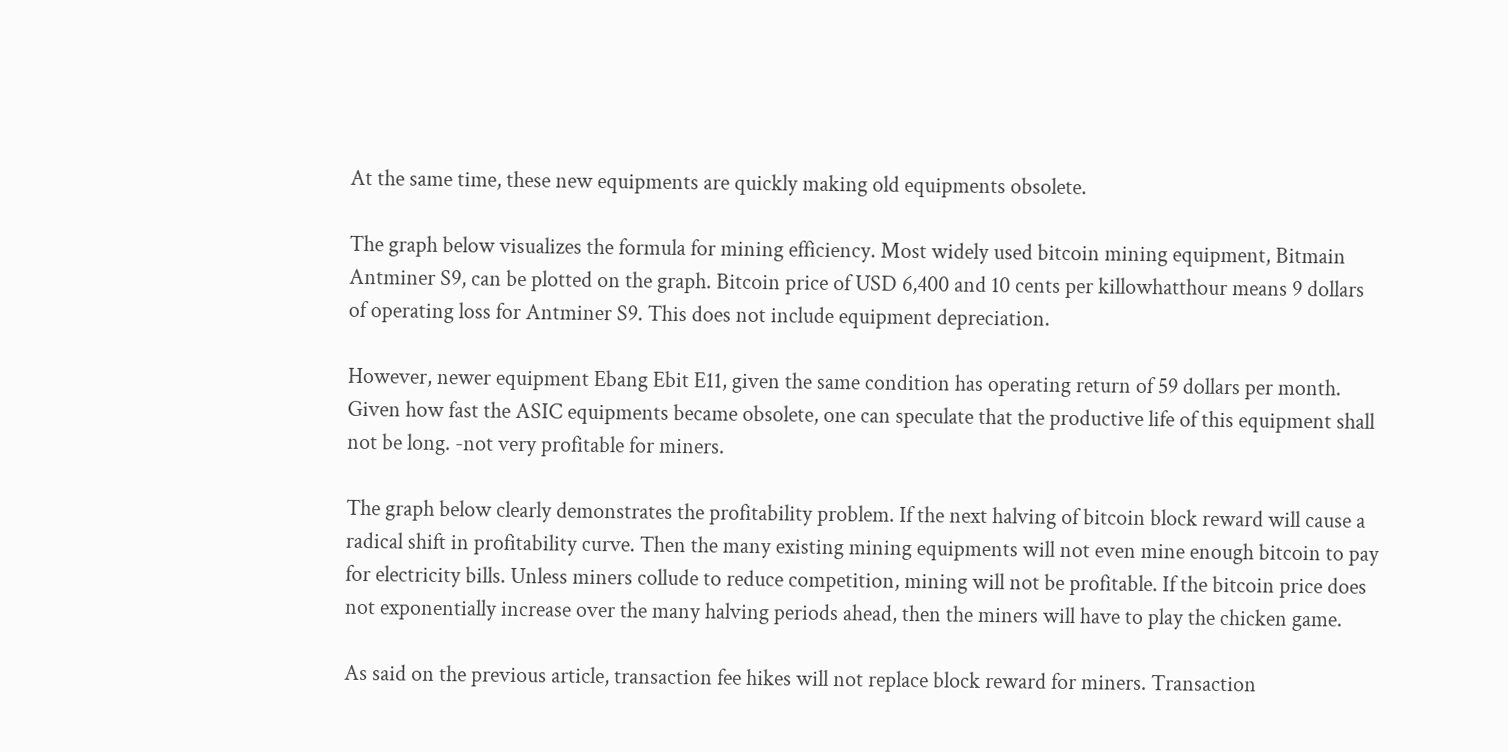At the same time, these new equipments are quickly making old equipments obsolete.

The graph below visualizes the formula for mining efficiency. Most widely used bitcoin mining equipment, Bitmain Antminer S9, can be plotted on the graph. Bitcoin price of USD 6,400 and 10 cents per killowhatthour means 9 dollars of operating loss for Antminer S9. This does not include equipment depreciation.

However, newer equipment Ebang Ebit E11, given the same condition has operating return of 59 dollars per month. Given how fast the ASIC equipments became obsolete, one can speculate that the productive life of this equipment shall not be long. -not very profitable for miners.

The graph below clearly demonstrates the profitability problem. If the next halving of bitcoin block reward will cause a radical shift in profitability curve. Then the many existing mining equipments will not even mine enough bitcoin to pay for electricity bills. Unless miners collude to reduce competition, mining will not be profitable. If the bitcoin price does not exponentially increase over the many halving periods ahead, then the miners will have to play the chicken game.

As said on the previous article, transaction fee hikes will not replace block reward for miners. Transaction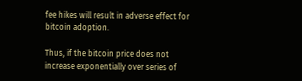fee hikes will result in adverse effect for bitcoin adoption.

Thus, if the bitcoin price does not increase exponentially over series of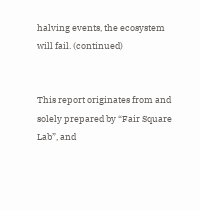halving events, the ecosystem will fail. (continued)


This report originates from and solely prepared by “Fair Square Lab”, and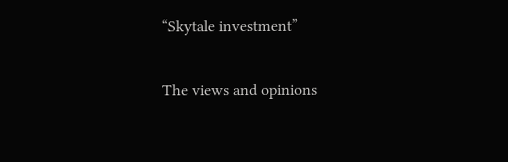“Skytale investment”

The views and opinions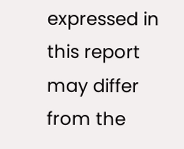expressed in this report may differ from the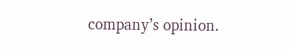company’s opinion.